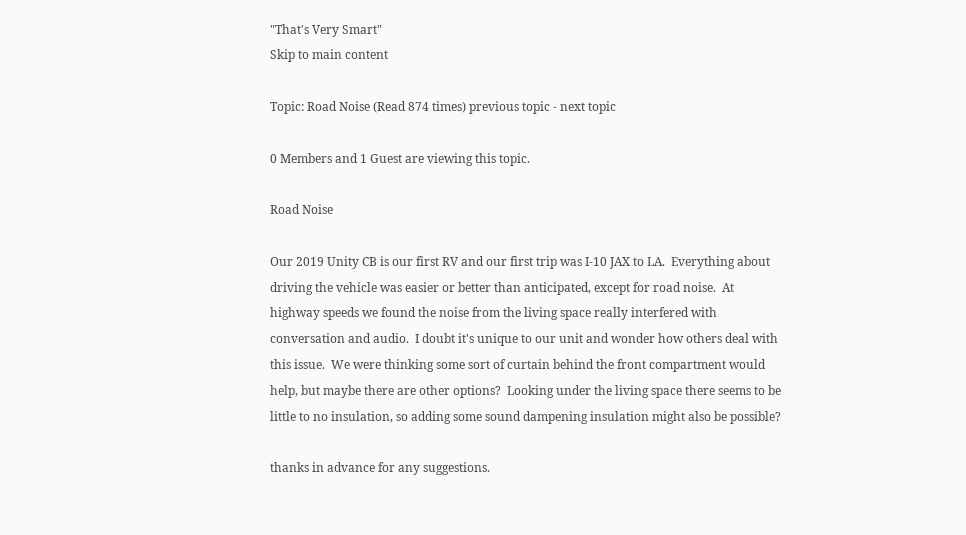"That's Very Smart"
Skip to main content

Topic: Road Noise (Read 874 times) previous topic - next topic

0 Members and 1 Guest are viewing this topic.

Road Noise

Our 2019 Unity CB is our first RV and our first trip was I-10 JAX to LA.  Everything about driving the vehicle was easier or better than anticipated, except for road noise.  At highway speeds we found the noise from the living space really interfered with conversation and audio.  I doubt it's unique to our unit and wonder how others deal with this issue.  We were thinking some sort of curtain behind the front compartment would help, but maybe there are other options?  Looking under the living space there seems to be little to no insulation, so adding some sound dampening insulation might also be possible?

thanks in advance for any suggestions.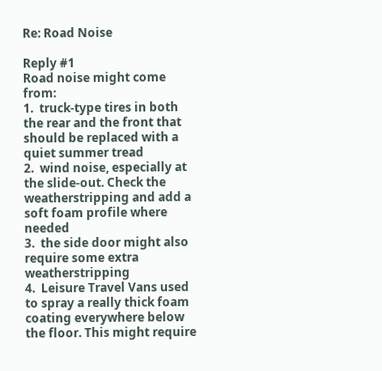Re: Road Noise

Reply #1
Road noise might come from:
1.  truck-type tires in both the rear and the front that should be replaced with a quiet summer tread
2.  wind noise, especially at the slide-out. Check the weatherstripping and add a soft foam profile where needed
3.  the side door might also require some extra weatherstripping
4.  Leisure Travel Vans used to spray a really thick foam coating everywhere below the floor. This might require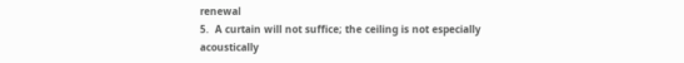renewal
5.  A curtain will not suffice; the ceiling is not especially acoustically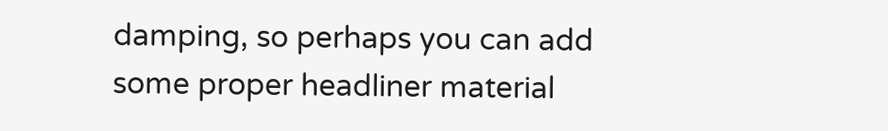damping, so perhaps you can add some proper headliner material